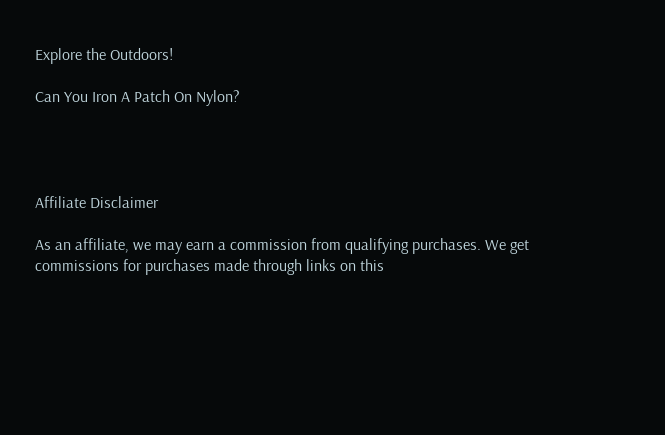Explore the Outdoors!

Can You Iron A Patch On Nylon?




Affiliate Disclaimer

As an affiliate, we may earn a commission from qualifying purchases. We get commissions for purchases made through links on this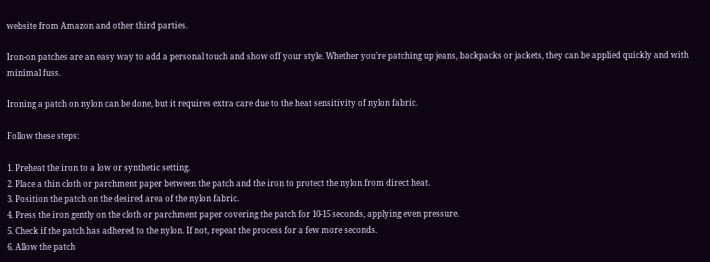website from Amazon and other third parties.

Iron-on patches are an easy way to add a personal touch and show off your style. Whether you’re patching up jeans, backpacks or jackets, they can be applied quickly and with minimal fuss.

Ironing a patch on nylon can be done, but it requires extra care due to the heat sensitivity of nylon fabric.

Follow these steps:

1. Preheat the iron to a low or synthetic setting.
2. Place a thin cloth or parchment paper between the patch and the iron to protect the nylon from direct heat.
3. Position the patch on the desired area of the nylon fabric.
4. Press the iron gently on the cloth or parchment paper covering the patch for 10-15 seconds, applying even pressure.
5. Check if the patch has adhered to the nylon. If not, repeat the process for a few more seconds.
6. Allow the patch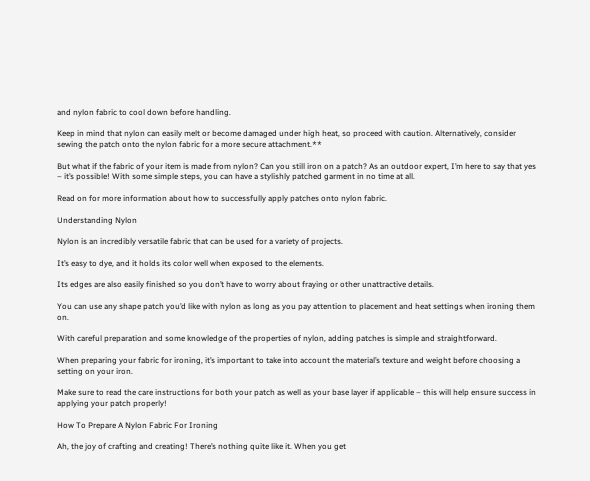and nylon fabric to cool down before handling.

Keep in mind that nylon can easily melt or become damaged under high heat, so proceed with caution. Alternatively, consider sewing the patch onto the nylon fabric for a more secure attachment.**

But what if the fabric of your item is made from nylon? Can you still iron on a patch? As an outdoor expert, I’m here to say that yes – it’s possible! With some simple steps, you can have a stylishly patched garment in no time at all.

Read on for more information about how to successfully apply patches onto nylon fabric.

Understanding Nylon

Nylon is an incredibly versatile fabric that can be used for a variety of projects.

It’s easy to dye, and it holds its color well when exposed to the elements.

Its edges are also easily finished so you don’t have to worry about fraying or other unattractive details.

You can use any shape patch you’d like with nylon as long as you pay attention to placement and heat settings when ironing them on.

With careful preparation and some knowledge of the properties of nylon, adding patches is simple and straightforward.

When preparing your fabric for ironing, it’s important to take into account the material’s texture and weight before choosing a setting on your iron.

Make sure to read the care instructions for both your patch as well as your base layer if applicable – this will help ensure success in applying your patch properly!

How To Prepare A Nylon Fabric For Ironing

Ah, the joy of crafting and creating! There’s nothing quite like it. When you get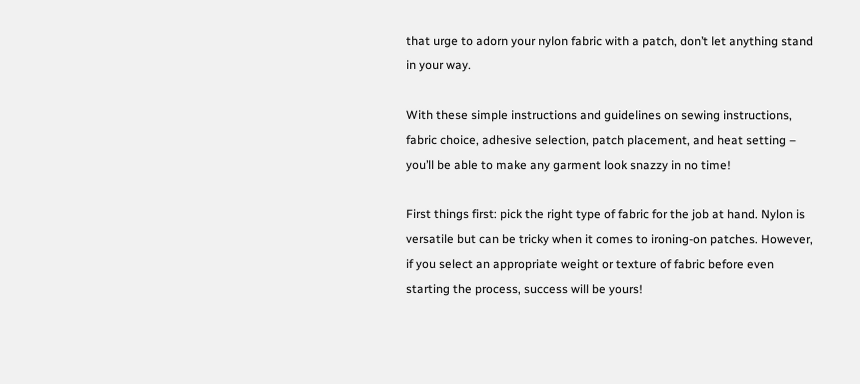that urge to adorn your nylon fabric with a patch, don’t let anything stand in your way.

With these simple instructions and guidelines on sewing instructions, fabric choice, adhesive selection, patch placement, and heat setting – you’ll be able to make any garment look snazzy in no time!

First things first: pick the right type of fabric for the job at hand. Nylon is versatile but can be tricky when it comes to ironing-on patches. However, if you select an appropriate weight or texture of fabric before even starting the process, success will be yours!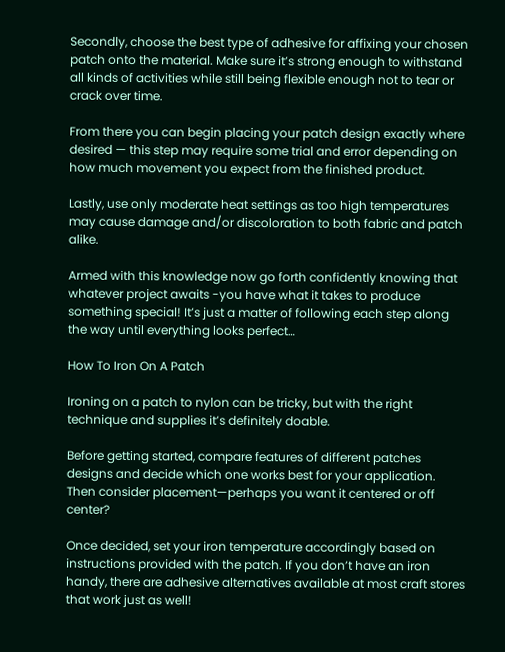Secondly, choose the best type of adhesive for affixing your chosen patch onto the material. Make sure it’s strong enough to withstand all kinds of activities while still being flexible enough not to tear or crack over time.

From there you can begin placing your patch design exactly where desired — this step may require some trial and error depending on how much movement you expect from the finished product.

Lastly, use only moderate heat settings as too high temperatures may cause damage and/or discoloration to both fabric and patch alike.

Armed with this knowledge now go forth confidently knowing that whatever project awaits -you have what it takes to produce something special! It’s just a matter of following each step along the way until everything looks perfect…

How To Iron On A Patch

Ironing on a patch to nylon can be tricky, but with the right technique and supplies it’s definitely doable.

Before getting started, compare features of different patches designs and decide which one works best for your application. Then consider placement—perhaps you want it centered or off center?

Once decided, set your iron temperature accordingly based on instructions provided with the patch. If you don’t have an iron handy, there are adhesive alternatives available at most craft stores that work just as well!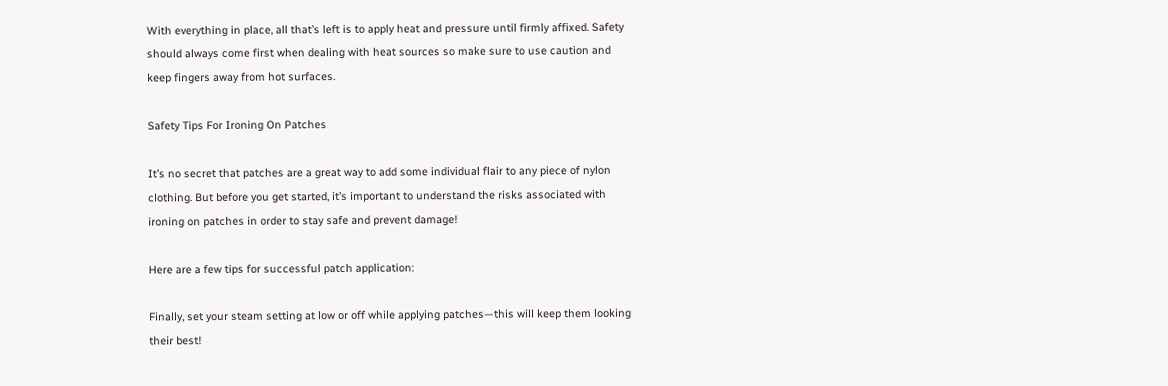With everything in place, all that’s left is to apply heat and pressure until firmly affixed. Safety should always come first when dealing with heat sources so make sure to use caution and keep fingers away from hot surfaces.

Safety Tips For Ironing On Patches

It’s no secret that patches are a great way to add some individual flair to any piece of nylon clothing. But before you get started, it’s important to understand the risks associated with ironing on patches in order to stay safe and prevent damage!

Here are a few tips for successful patch application:

Finally, set your steam setting at low or off while applying patches—this will keep them looking their best!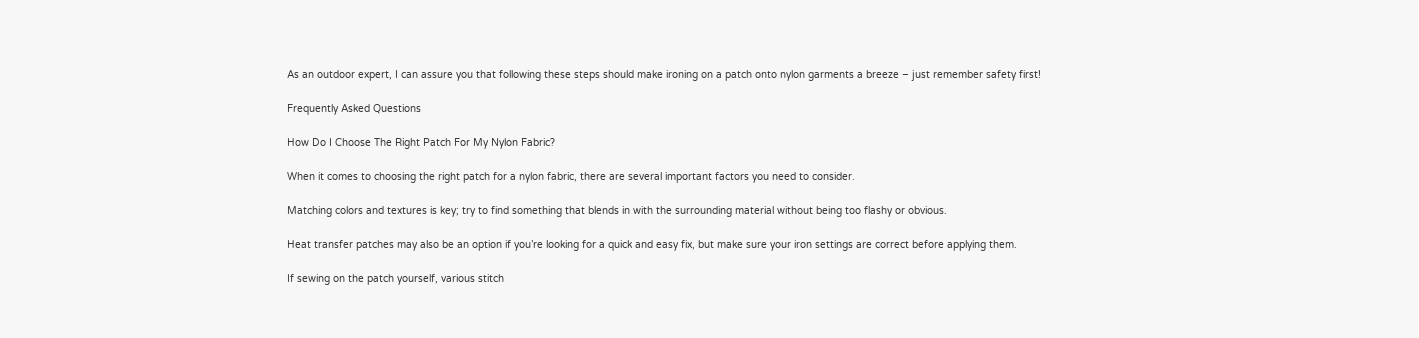As an outdoor expert, I can assure you that following these steps should make ironing on a patch onto nylon garments a breeze – just remember safety first!

Frequently Asked Questions

How Do I Choose The Right Patch For My Nylon Fabric?

When it comes to choosing the right patch for a nylon fabric, there are several important factors you need to consider.

Matching colors and textures is key; try to find something that blends in with the surrounding material without being too flashy or obvious.

Heat transfer patches may also be an option if you’re looking for a quick and easy fix, but make sure your iron settings are correct before applying them.

If sewing on the patch yourself, various stitch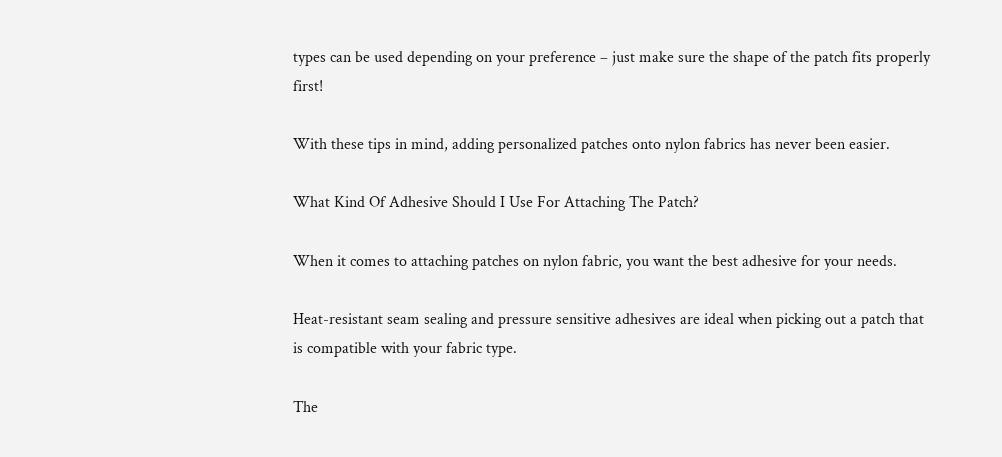types can be used depending on your preference – just make sure the shape of the patch fits properly first!

With these tips in mind, adding personalized patches onto nylon fabrics has never been easier.

What Kind Of Adhesive Should I Use For Attaching The Patch?

When it comes to attaching patches on nylon fabric, you want the best adhesive for your needs.

Heat-resistant seam sealing and pressure sensitive adhesives are ideal when picking out a patch that is compatible with your fabric type.

The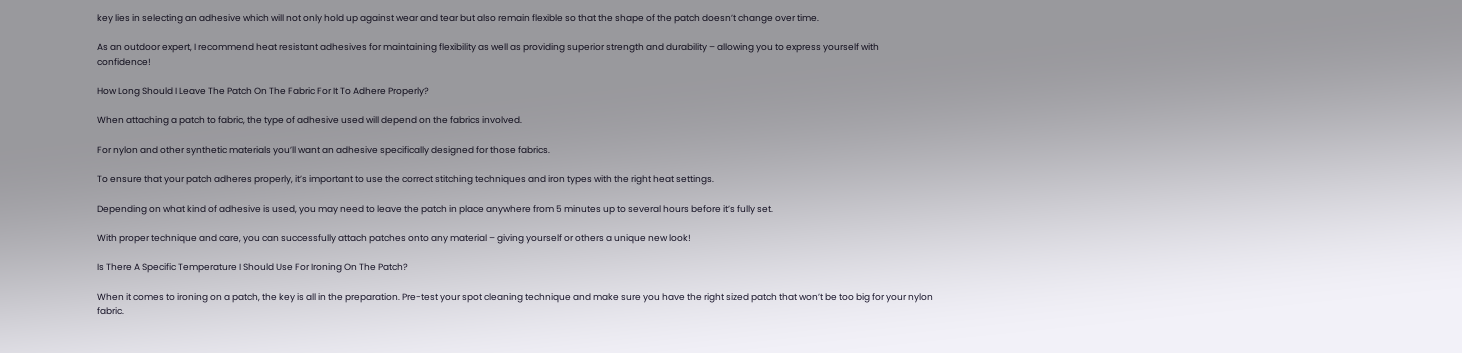key lies in selecting an adhesive which will not only hold up against wear and tear but also remain flexible so that the shape of the patch doesn’t change over time.

As an outdoor expert, I recommend heat resistant adhesives for maintaining flexibility as well as providing superior strength and durability – allowing you to express yourself with confidence!

How Long Should I Leave The Patch On The Fabric For It To Adhere Properly?

When attaching a patch to fabric, the type of adhesive used will depend on the fabrics involved.

For nylon and other synthetic materials you’ll want an adhesive specifically designed for those fabrics.

To ensure that your patch adheres properly, it’s important to use the correct stitching techniques and iron types with the right heat settings.

Depending on what kind of adhesive is used, you may need to leave the patch in place anywhere from 5 minutes up to several hours before it’s fully set.

With proper technique and care, you can successfully attach patches onto any material – giving yourself or others a unique new look!

Is There A Specific Temperature I Should Use For Ironing On The Patch?

When it comes to ironing on a patch, the key is all in the preparation. Pre-test your spot cleaning technique and make sure you have the right sized patch that won’t be too big for your nylon fabric.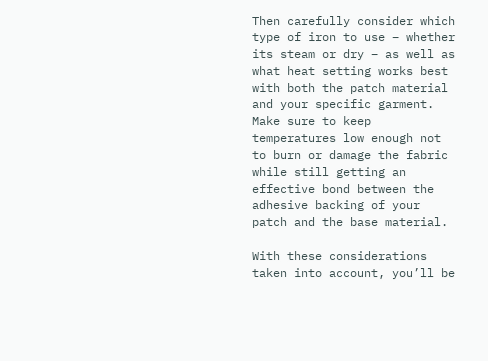Then carefully consider which type of iron to use – whether its steam or dry – as well as what heat setting works best with both the patch material and your specific garment. Make sure to keep temperatures low enough not to burn or damage the fabric while still getting an effective bond between the adhesive backing of your patch and the base material.

With these considerations taken into account, you’ll be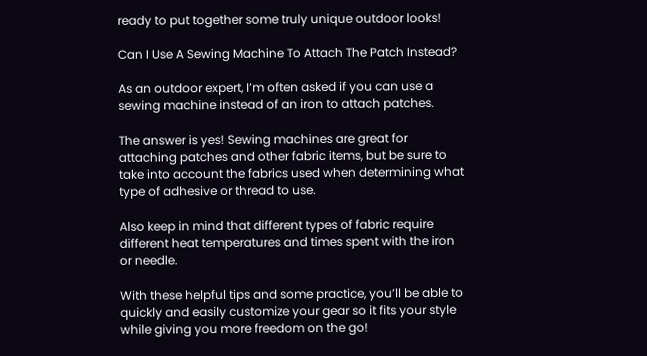ready to put together some truly unique outdoor looks!

Can I Use A Sewing Machine To Attach The Patch Instead?

As an outdoor expert, I’m often asked if you can use a sewing machine instead of an iron to attach patches.

The answer is yes! Sewing machines are great for attaching patches and other fabric items, but be sure to take into account the fabrics used when determining what type of adhesive or thread to use.

Also keep in mind that different types of fabric require different heat temperatures and times spent with the iron or needle.

With these helpful tips and some practice, you’ll be able to quickly and easily customize your gear so it fits your style while giving you more freedom on the go!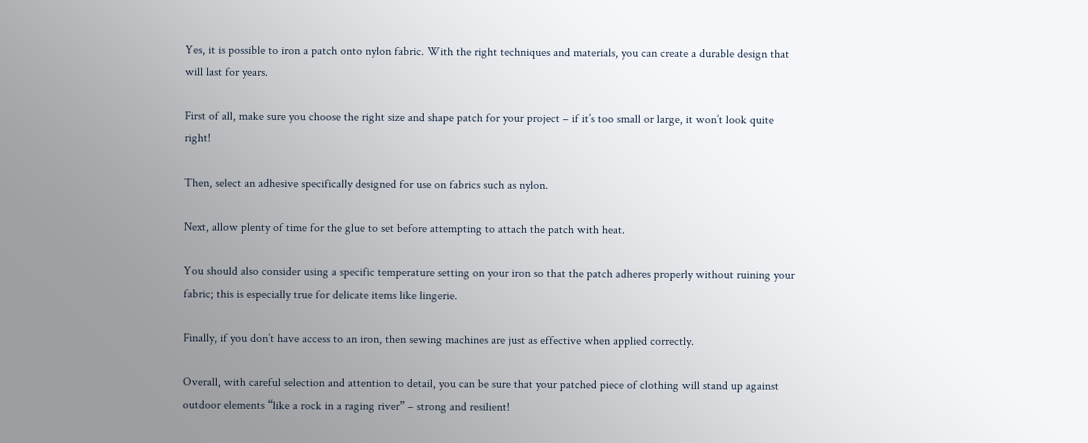Yes, it is possible to iron a patch onto nylon fabric. With the right techniques and materials, you can create a durable design that will last for years.

First of all, make sure you choose the right size and shape patch for your project – if it’s too small or large, it won’t look quite right!

Then, select an adhesive specifically designed for use on fabrics such as nylon.

Next, allow plenty of time for the glue to set before attempting to attach the patch with heat.

You should also consider using a specific temperature setting on your iron so that the patch adheres properly without ruining your fabric; this is especially true for delicate items like lingerie.

Finally, if you don’t have access to an iron, then sewing machines are just as effective when applied correctly.

Overall, with careful selection and attention to detail, you can be sure that your patched piece of clothing will stand up against outdoor elements “like a rock in a raging river” – strong and resilient!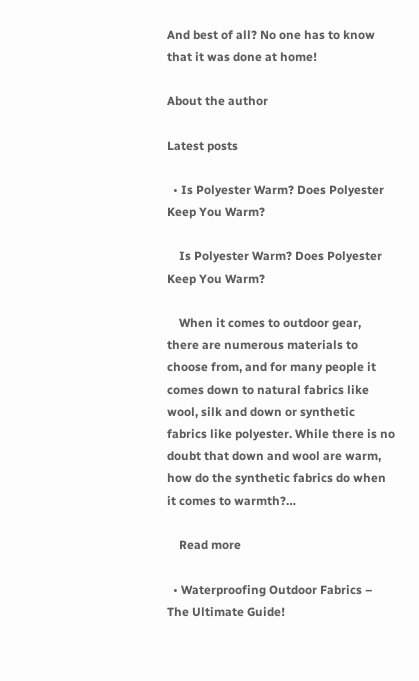And best of all? No one has to know that it was done at home!

About the author

Latest posts

  • Is Polyester Warm? Does Polyester Keep You Warm?

    Is Polyester Warm? Does Polyester Keep You Warm?

    When it comes to outdoor gear, there are numerous materials to choose from, and for many people it comes down to natural fabrics like wool, silk and down or synthetic fabrics like polyester. While there is no doubt that down and wool are warm, how do the synthetic fabrics do when it comes to warmth?…

    Read more

  • Waterproofing Outdoor Fabrics – The Ultimate Guide!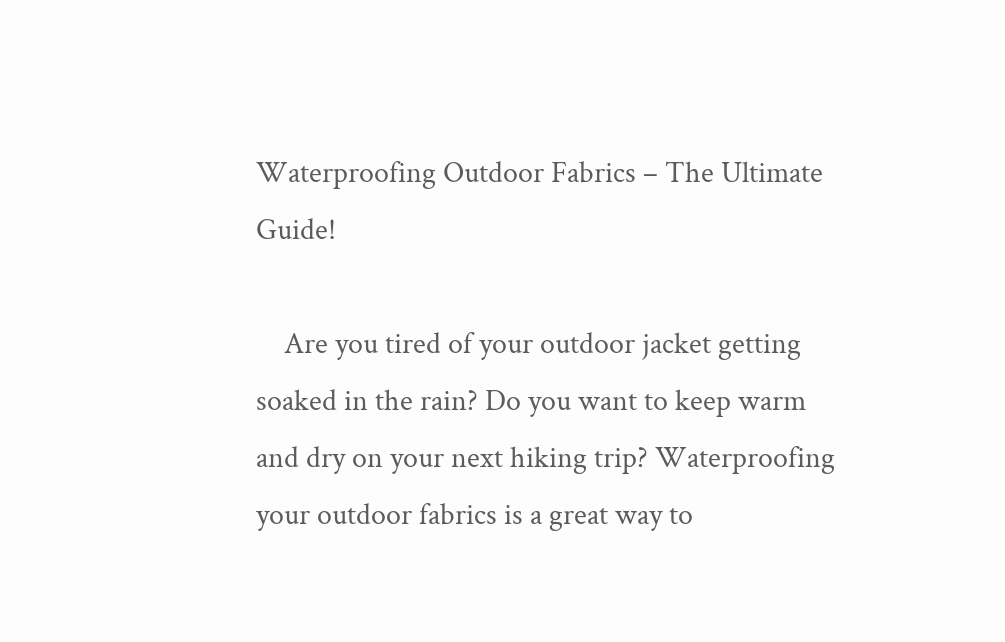Waterproofing Outdoor Fabrics – The Ultimate Guide!

    Are you tired of your outdoor jacket getting soaked in the rain? Do you want to keep warm and dry on your next hiking trip? Waterproofing your outdoor fabrics is a great way to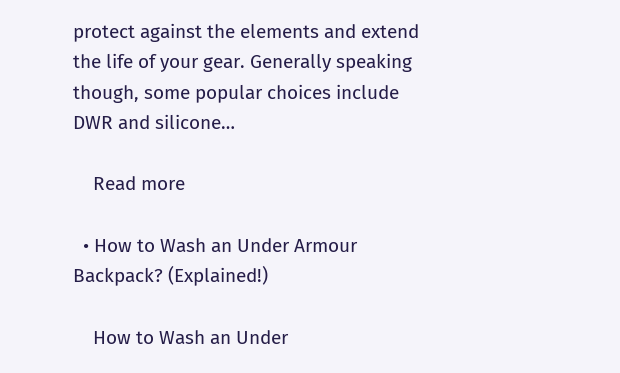protect against the elements and extend the life of your gear. Generally speaking though, some popular choices include DWR and silicone…

    Read more

  • How to Wash an Under Armour Backpack? (Explained!)

    How to Wash an Under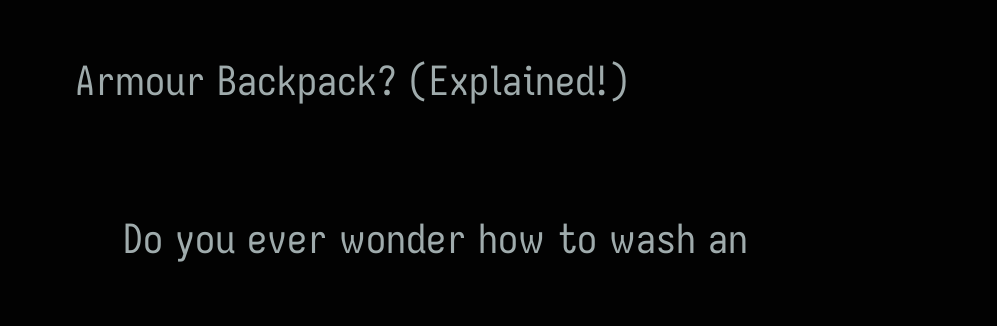Armour Backpack? (Explained!)

    Do you ever wonder how to wash an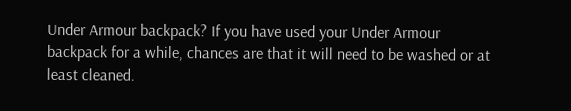Under Armour backpack? If you have used your Under Armour backpack for a while, chances are that it will need to be washed or at least cleaned.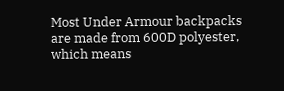Most Under Armour backpacks are made from 600D polyester, which means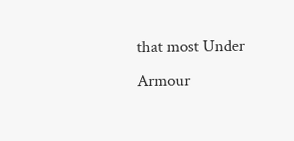that most Under Armour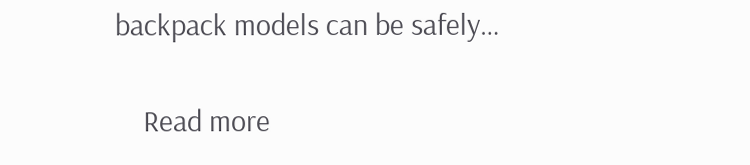backpack models can be safely…

    Read more